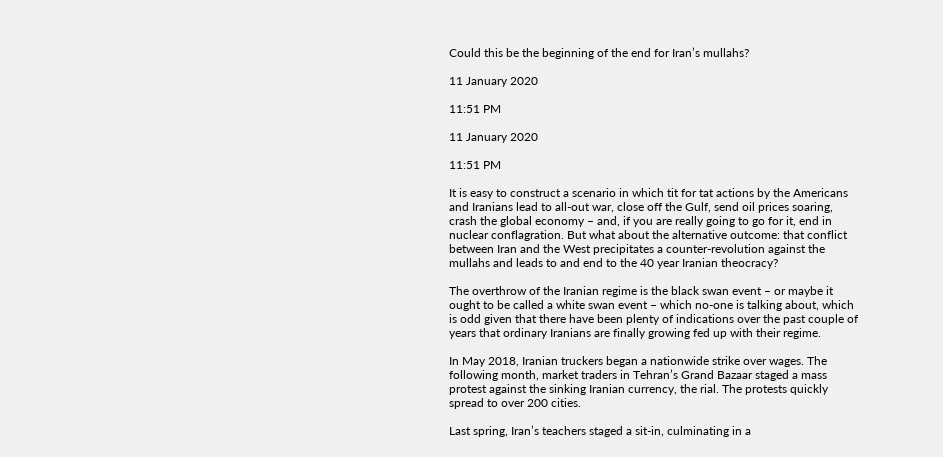Could this be the beginning of the end for Iran’s mullahs?

11 January 2020

11:51 PM

11 January 2020

11:51 PM

It is easy to construct a scenario in which tit for tat actions by the Americans and Iranians lead to all-out war, close off the Gulf, send oil prices soaring, crash the global economy – and, if you are really going to go for it, end in nuclear conflagration. But what about the alternative outcome: that conflict between Iran and the West precipitates a counter-revolution against the mullahs and leads to and end to the 40 year Iranian theocracy?

The overthrow of the Iranian regime is the black swan event – or maybe it ought to be called a white swan event – which no-one is talking about, which is odd given that there have been plenty of indications over the past couple of years that ordinary Iranians are finally growing fed up with their regime.

In May 2018, Iranian truckers began a nationwide strike over wages. The following month, market traders in Tehran’s Grand Bazaar staged a mass protest against the sinking Iranian currency, the rial. The protests quickly spread to over 200 cities.

Last spring, Iran’s teachers staged a sit-in, culminating in a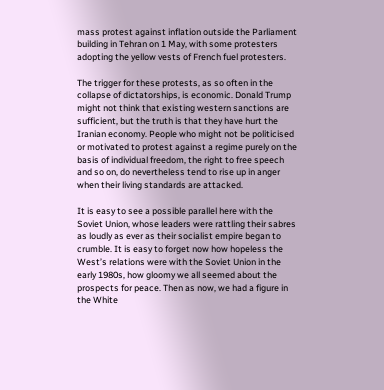mass protest against inflation outside the Parliament building in Tehran on 1 May, with some protesters adopting the yellow vests of French fuel protesters.

The trigger for these protests, as so often in the collapse of dictatorships, is economic. Donald Trump might not think that existing western sanctions are sufficient, but the truth is that they have hurt the Iranian economy. People who might not be politicised or motivated to protest against a regime purely on the basis of individual freedom, the right to free speech and so on, do nevertheless tend to rise up in anger when their living standards are attacked.

It is easy to see a possible parallel here with the Soviet Union, whose leaders were rattling their sabres as loudly as ever as their socialist empire began to crumble. It is easy to forget now how hopeless the West’s relations were with the Soviet Union in the early 1980s, how gloomy we all seemed about the prospects for peace. Then as now, we had a figure in the White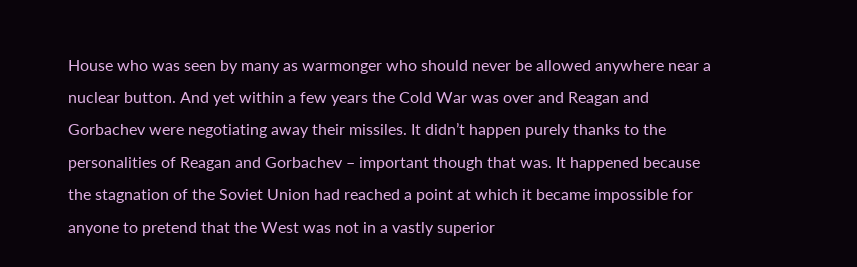House who was seen by many as warmonger who should never be allowed anywhere near a nuclear button. And yet within a few years the Cold War was over and Reagan and Gorbachev were negotiating away their missiles. It didn’t happen purely thanks to the personalities of Reagan and Gorbachev – important though that was. It happened because the stagnation of the Soviet Union had reached a point at which it became impossible for anyone to pretend that the West was not in a vastly superior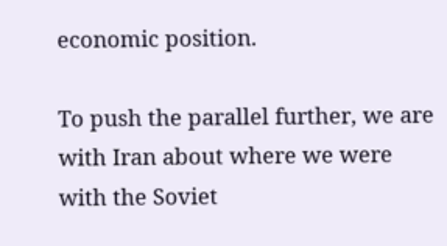economic position.

To push the parallel further, we are with Iran about where we were with the Soviet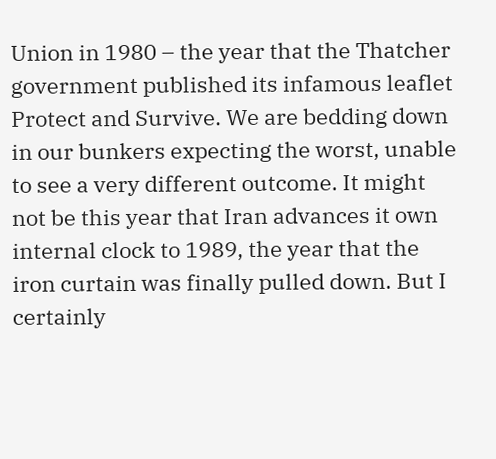Union in 1980 – the year that the Thatcher government published its infamous leaflet Protect and Survive. We are bedding down in our bunkers expecting the worst, unable to see a very different outcome. It might not be this year that Iran advances it own internal clock to 1989, the year that the iron curtain was finally pulled down. But I certainly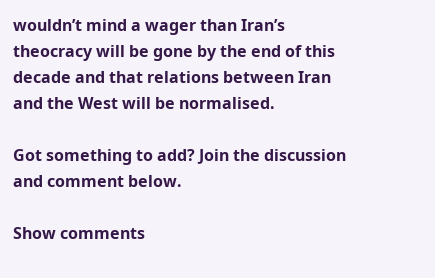wouldn’t mind a wager than Iran’s theocracy will be gone by the end of this decade and that relations between Iran and the West will be normalised.

Got something to add? Join the discussion and comment below.

Show comments